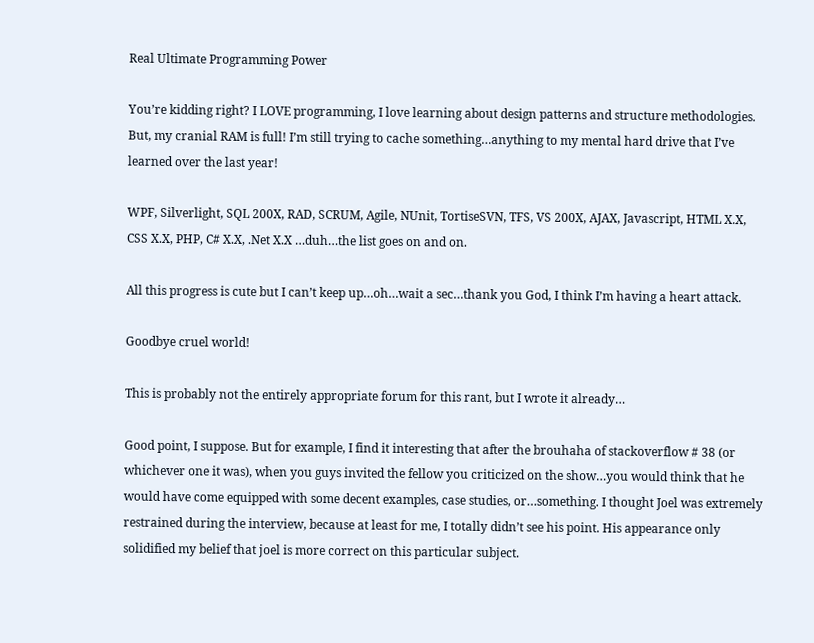Real Ultimate Programming Power

You’re kidding right? I LOVE programming, I love learning about design patterns and structure methodologies. But, my cranial RAM is full! I’m still trying to cache something…anything to my mental hard drive that I’ve learned over the last year!

WPF, Silverlight, SQL 200X, RAD, SCRUM, Agile, NUnit, TortiseSVN, TFS, VS 200X, AJAX, Javascript, HTML X.X, CSS X.X, PHP, C# X.X, .Net X.X …duh…the list goes on and on.

All this progress is cute but I can’t keep up…oh…wait a sec…thank you God, I think I’m having a heart attack.

Goodbye cruel world!

This is probably not the entirely appropriate forum for this rant, but I wrote it already…

Good point, I suppose. But for example, I find it interesting that after the brouhaha of stackoverflow # 38 (or whichever one it was), when you guys invited the fellow you criticized on the show…you would think that he would have come equipped with some decent examples, case studies, or…something. I thought Joel was extremely restrained during the interview, because at least for me, I totally didn’t see his point. His appearance only solidified my belief that joel is more correct on this particular subject.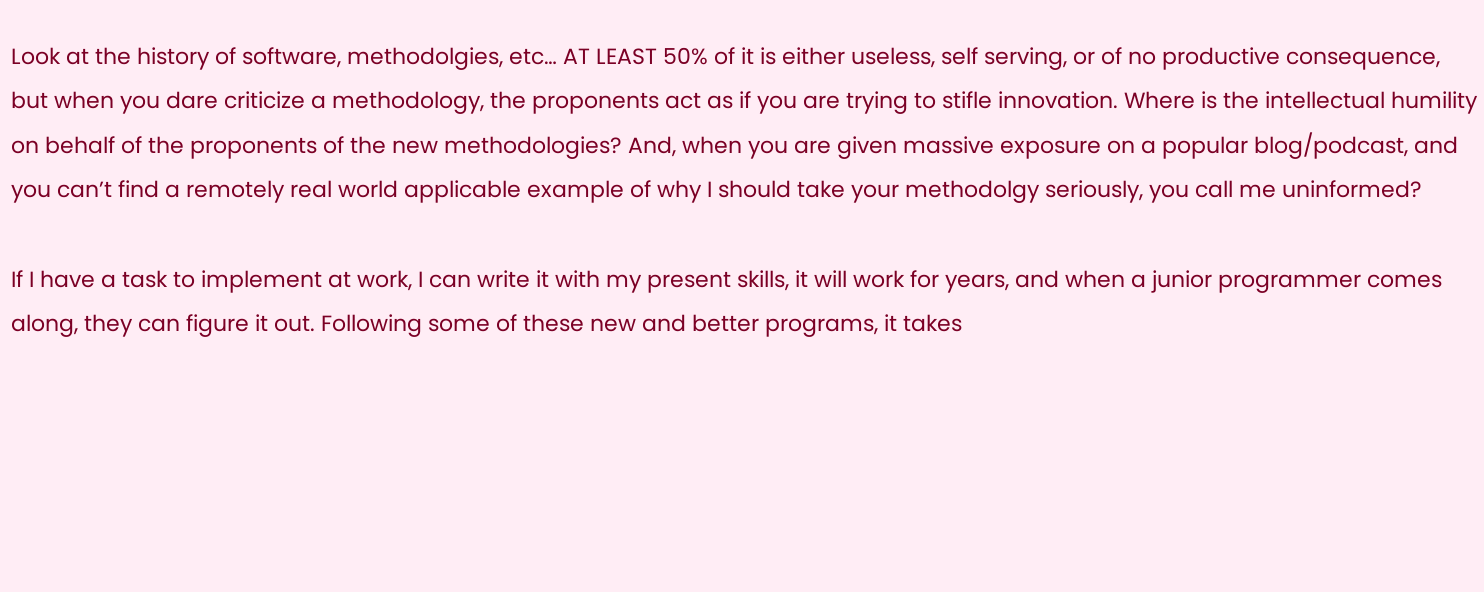Look at the history of software, methodolgies, etc… AT LEAST 50% of it is either useless, self serving, or of no productive consequence, but when you dare criticize a methodology, the proponents act as if you are trying to stifle innovation. Where is the intellectual humility on behalf of the proponents of the new methodologies? And, when you are given massive exposure on a popular blog/podcast, and you can’t find a remotely real world applicable example of why I should take your methodolgy seriously, you call me uninformed?

If I have a task to implement at work, I can write it with my present skills, it will work for years, and when a junior programmer comes along, they can figure it out. Following some of these new and better programs, it takes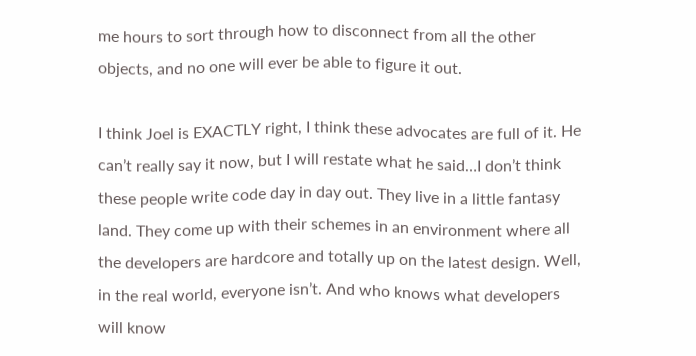me hours to sort through how to disconnect from all the other objects, and no one will ever be able to figure it out.

I think Joel is EXACTLY right, I think these advocates are full of it. He can’t really say it now, but I will restate what he said…I don’t think these people write code day in day out. They live in a little fantasy land. They come up with their schemes in an environment where all the developers are hardcore and totally up on the latest design. Well, in the real world, everyone isn’t. And who knows what developers will know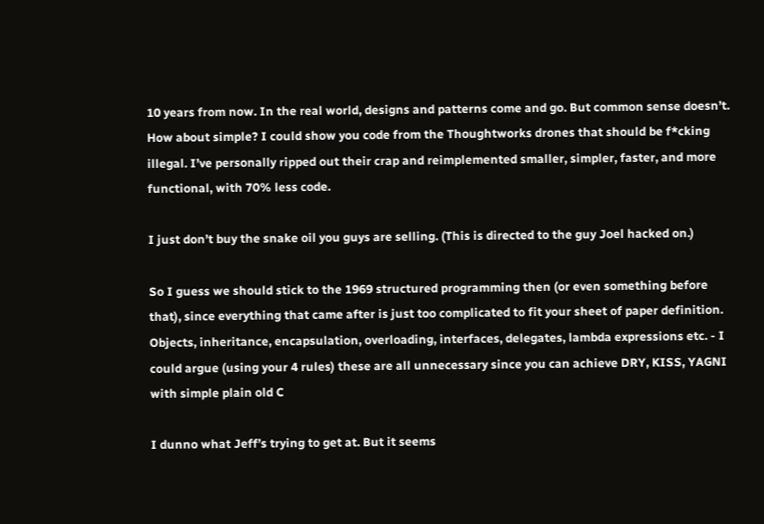10 years from now. In the real world, designs and patterns come and go. But common sense doesn’t. How about simple? I could show you code from the Thoughtworks drones that should be f*cking illegal. I’ve personally ripped out their crap and reimplemented smaller, simpler, faster, and more functional, with 70% less code.

I just don’t buy the snake oil you guys are selling. (This is directed to the guy Joel hacked on.)

So I guess we should stick to the 1969 structured programming then (or even something before that), since everything that came after is just too complicated to fit your sheet of paper definition. Objects, inheritance, encapsulation, overloading, interfaces, delegates, lambda expressions etc. - I could argue (using your 4 rules) these are all unnecessary since you can achieve DRY, KISS, YAGNI with simple plain old C

I dunno what Jeff’s trying to get at. But it seems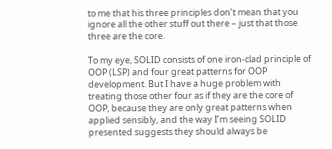to me that his three principles don’t mean that you ignore all the other stuff out there – just that those three are the core.

To my eye, SOLID consists of one iron-clad principle of OOP (LSP) and four great patterns for OOP development. But I have a huge problem with treating those other four as if they are the core of OOP, because they are only great patterns when applied sensibly, and the way I’m seeing SOLID presented suggests they should always be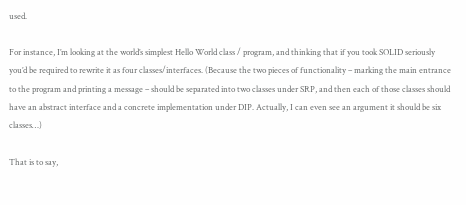used.

For instance, I’m looking at the world’s simplest Hello World class / program, and thinking that if you took SOLID seriously you’d be required to rewrite it as four classes/interfaces. (Because the two pieces of functionality – marking the main entrance to the program and printing a message – should be separated into two classes under SRP, and then each of those classes should have an abstract interface and a concrete implementation under DIP. Actually, I can even see an argument it should be six classes…)

That is to say,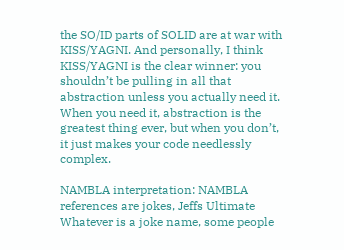the SO/ID parts of SOLID are at war with KISS/YAGNI. And personally, I think KISS/YAGNI is the clear winner: you shouldn’t be pulling in all that abstraction unless you actually need it. When you need it, abstraction is the greatest thing ever, but when you don’t, it just makes your code needlessly complex.

NAMBLA interpretation: NAMBLA references are jokes, Jeffs Ultimate Whatever is a joke name, some people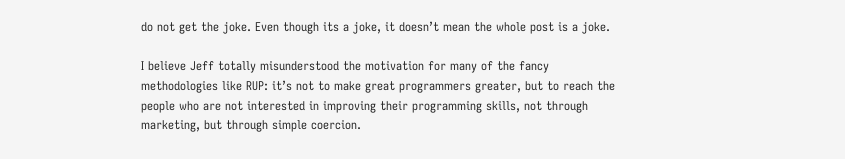do not get the joke. Even though its a joke, it doesn’t mean the whole post is a joke.

I believe Jeff totally misunderstood the motivation for many of the fancy methodologies like RUP: it’s not to make great programmers greater, but to reach the people who are not interested in improving their programming skills, not through marketing, but through simple coercion.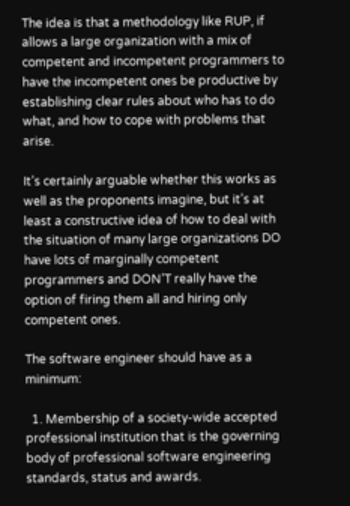The idea is that a methodology like RUP, if allows a large organization with a mix of competent and incompetent programmers to have the incompetent ones be productive by establishing clear rules about who has to do what, and how to cope with problems that arise.

It’s certainly arguable whether this works as well as the proponents imagine, but it’s at least a constructive idea of how to deal with the situation of many large organizations DO have lots of marginally competent programmers and DON’T really have the option of firing them all and hiring only competent ones.

The software engineer should have as a minimum:

  1. Membership of a society-wide accepted professional institution that is the governing body of professional software engineering standards, status and awards.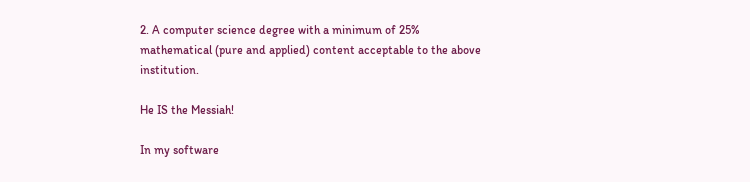2. A computer science degree with a minimum of 25% mathematical (pure and applied) content acceptable to the above institution.

He IS the Messiah!

In my software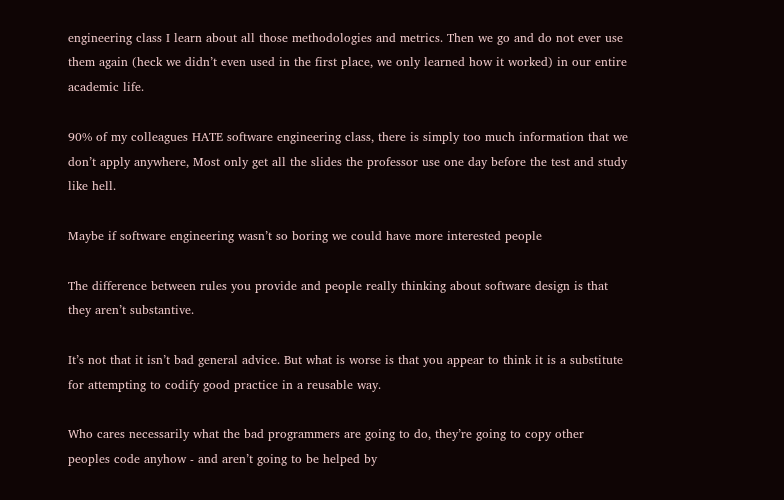engineering class I learn about all those methodologies and metrics. Then we go and do not ever use them again (heck we didn’t even used in the first place, we only learned how it worked) in our entire academic life.

90% of my colleagues HATE software engineering class, there is simply too much information that we don’t apply anywhere, Most only get all the slides the professor use one day before the test and study like hell.

Maybe if software engineering wasn’t so boring we could have more interested people

The difference between rules you provide and people really thinking about software design is that they aren’t substantive.

It’s not that it isn’t bad general advice. But what is worse is that you appear to think it is a substitute for attempting to codify good practice in a reusable way.

Who cares necessarily what the bad programmers are going to do, they’re going to copy other peoples code anyhow - and aren’t going to be helped by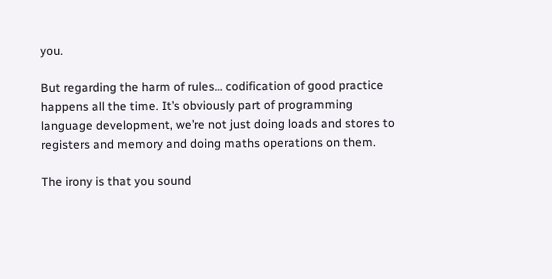you.

But regarding the harm of rules… codification of good practice happens all the time. It’s obviously part of programming language development, we’re not just doing loads and stores to registers and memory and doing maths operations on them.

The irony is that you sound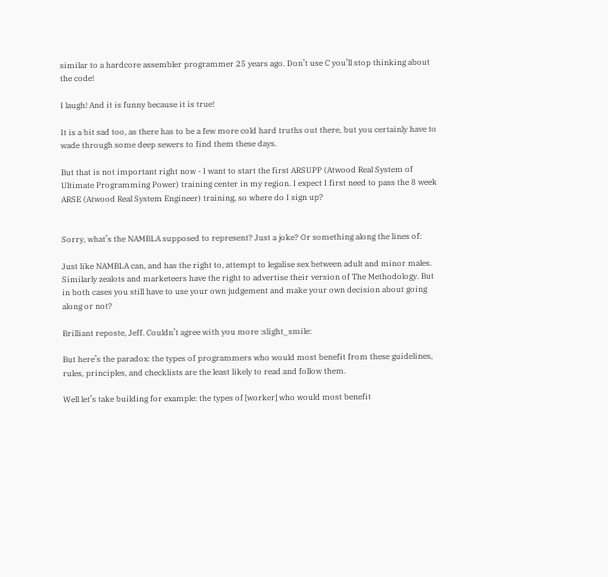similar to a hardcore assembler programmer 25 years ago. Don’t use C you’ll stop thinking about the code!

I laugh! And it is funny because it is true!

It is a bit sad too, as there has to be a few more cold hard truths out there, but you certainly have to wade through some deep sewers to find them these days.

But that is not important right now - I want to start the first ARSUPP (Atwood Real System of Ultimate Programming Power) training center in my region. I expect I first need to pass the 8 week ARSE (Atwood Real System Engineer) training, so where do I sign up?


Sorry, what’s the NAMBLA supposed to represent? Just a joke? Or something along the lines of:

Just like NAMBLA can, and has the right to, attempt to legalise sex between adult and minor males. Similarly zealots and marketeers have the right to advertise their version of The Methodology. But in both cases you still have to use your own judgement and make your own decision about going along or not?

Brilliant reposte, Jeff. Couldn’t agree with you more :slight_smile:

But here’s the paradox: the types of programmers who would most benefit from these guidelines, rules, principles, and checklists are the least likely to read and follow them.

Well let’s take building for example: the types of [worker] who would most benefit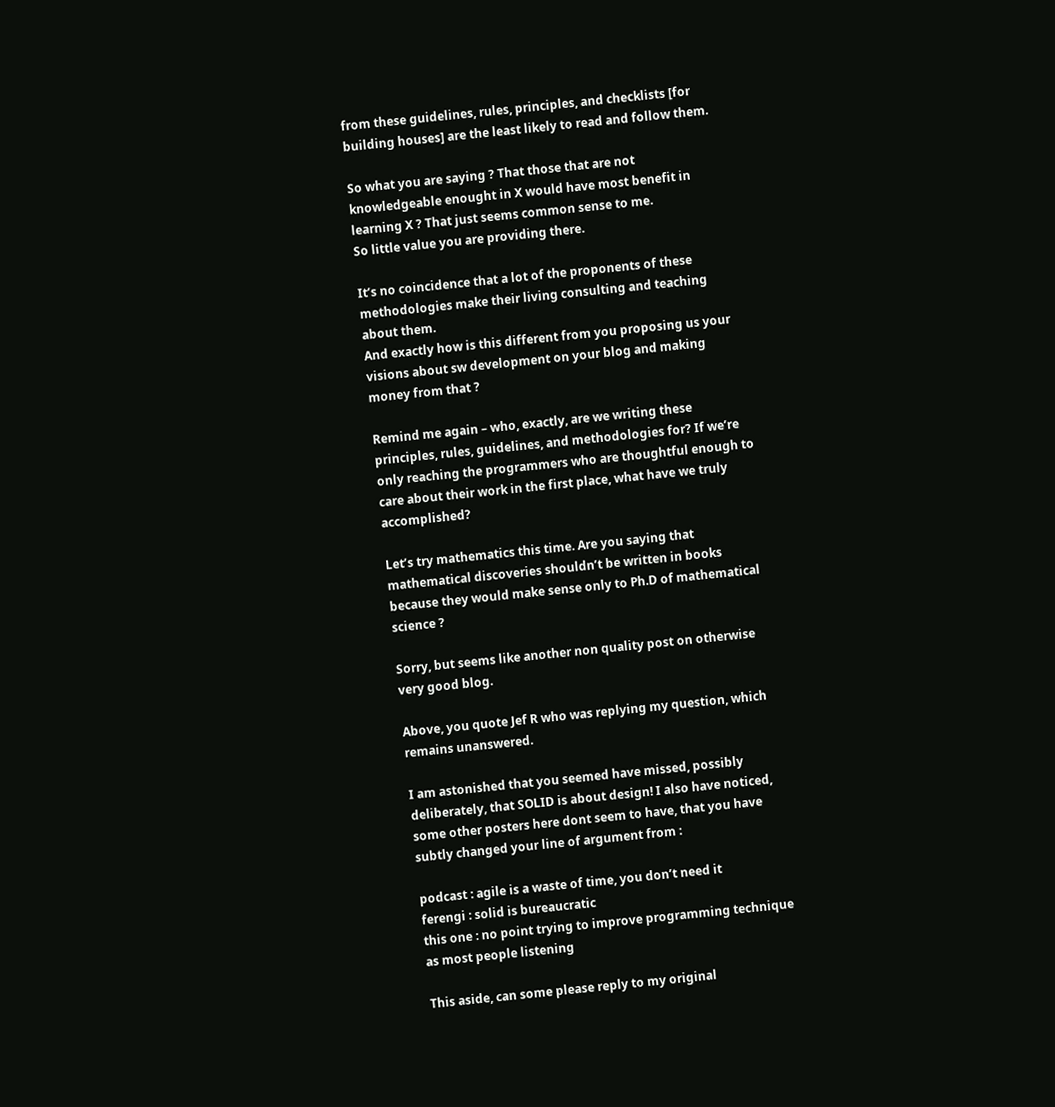from these guidelines, rules, principles, and checklists [for building houses] are the least likely to read and follow them.

So what you are saying ? That those that are not knowledgeable enought in X would have most benefit in learning X ? That just seems common sense to me.
So little value you are providing there.

It’s no coincidence that a lot of the proponents of these methodologies make their living consulting and teaching about them.
And exactly how is this different from you proposing us your visions about sw development on your blog and making money from that ?

Remind me again – who, exactly, are we writing these principles, rules, guidelines, and methodologies for? If we’re only reaching the programmers who are thoughtful enough to care about their work in the first place, what have we truly accomplished?

Let’s try mathematics this time. Are you saying that mathematical discoveries shouldn’t be written in books because they would make sense only to Ph.D of mathematical science ?

Sorry, but seems like another non quality post on otherwise very good blog.

Above, you quote Jef R who was replying my question, which remains unanswered.

I am astonished that you seemed have missed, possibly deliberately, that SOLID is about design! I also have noticed, some other posters here dont seem to have, that you have subtly changed your line of argument from :

podcast : agile is a waste of time, you don’t need it
ferengi : solid is bureaucratic
this one : no point trying to improve programming technique as most people listening

This aside, can some please reply to my original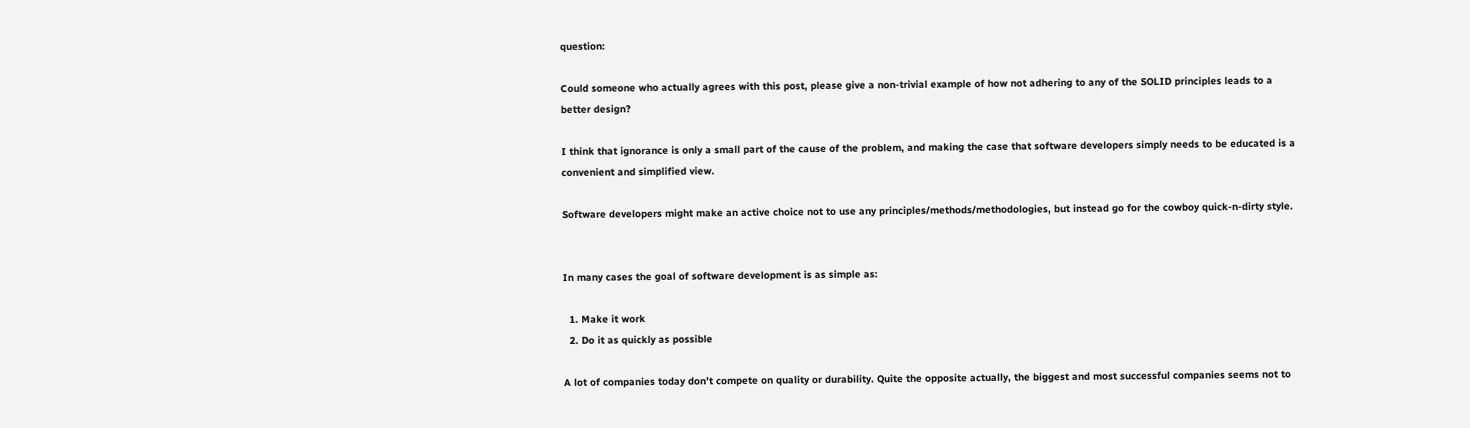question:

Could someone who actually agrees with this post, please give a non-trivial example of how not adhering to any of the SOLID principles leads to a better design?

I think that ignorance is only a small part of the cause of the problem, and making the case that software developers simply needs to be educated is a convenient and simplified view.

Software developers might make an active choice not to use any principles/methods/methodologies, but instead go for the cowboy quick-n-dirty style.


In many cases the goal of software development is as simple as:

  1. Make it work
  2. Do it as quickly as possible

A lot of companies today don’t compete on quality or durability. Quite the opposite actually, the biggest and most successful companies seems not to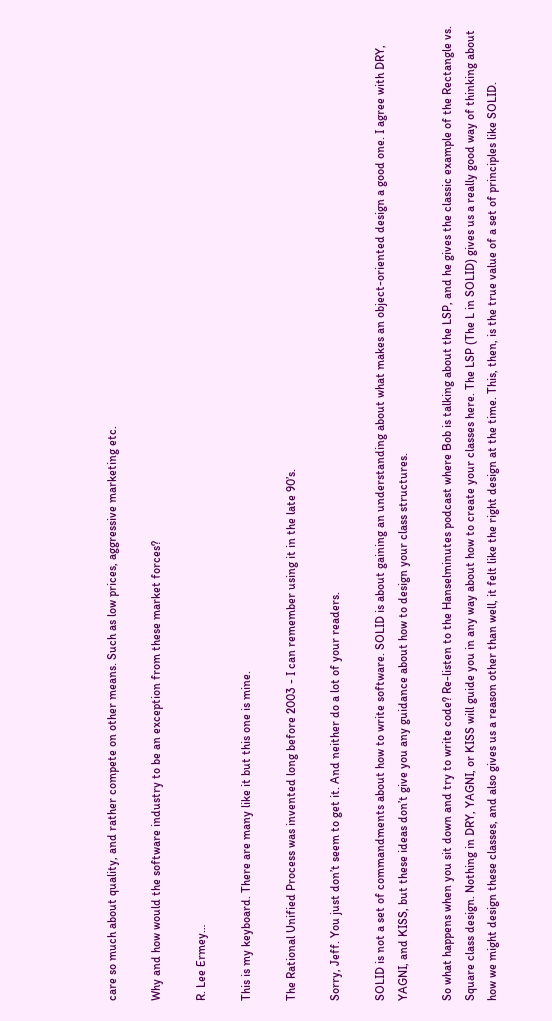care so much about quality, and rather compete on other means. Such as low prices, aggressive marketing etc.

Why and how would the software industry to be an exception from these market forces?

R. Lee Ermey…

This is my keyboard. There are many like it but this one is mine.

The Rational Unified Process was invented long before 2003 - I can remember using it in the late 90’s.

Sorry, Jeff. You just don’t seem to get it. And neither do a lot of your readers.

SOLID is not a set of commandments about how to write software. SOLID is about gaining an understanding about what makes an object-oriented design a good one. I agree with DRY, YAGNI, and KISS, but these ideas don’t give you any guidance about how to design your class structures.

So what happens when you sit down and try to write code? Re-listen to the Hanselminutes podcast where Bob is talking about the LSP, and he gives the classic example of the Rectangle vs. Square class design. Nothing in DRY, YAGNI, or KISS will guide you in any way about how to create your classes here. The LSP (The L in SOLID) gives us a really good way of thinking about how we might design these classes, and also gives us a reason other than well, it felt like the right design at the time. This, then, is the true value of a set of principles like SOLID.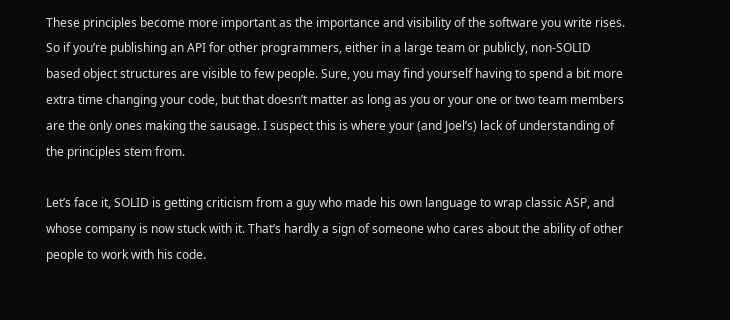These principles become more important as the importance and visibility of the software you write rises. So if you’re publishing an API for other programmers, either in a large team or publicly, non-SOLID based object structures are visible to few people. Sure, you may find yourself having to spend a bit more extra time changing your code, but that doesn’t matter as long as you or your one or two team members are the only ones making the sausage. I suspect this is where your (and Joel’s) lack of understanding of the principles stem from.

Let’s face it, SOLID is getting criticism from a guy who made his own language to wrap classic ASP, and whose company is now stuck with it. That’s hardly a sign of someone who cares about the ability of other people to work with his code.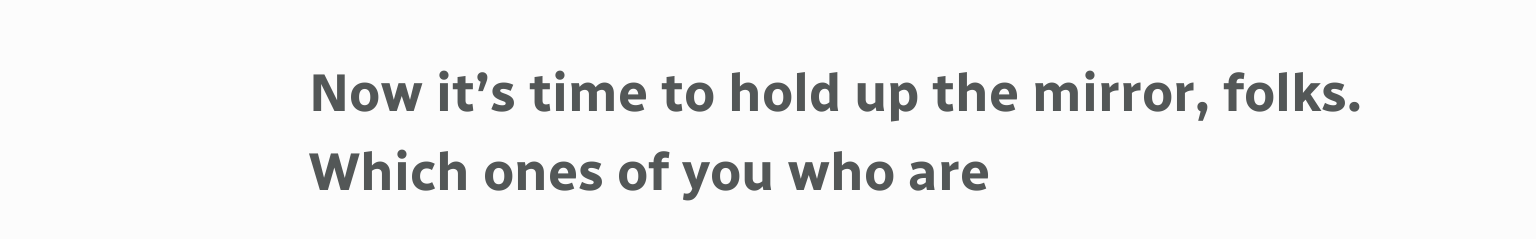Now it’s time to hold up the mirror, folks. Which ones of you who are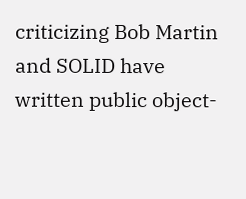criticizing Bob Martin and SOLID have written public object-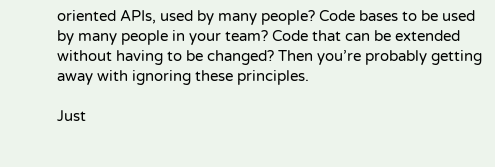oriented APIs, used by many people? Code bases to be used by many people in your team? Code that can be extended without having to be changed? Then you’re probably getting away with ignoring these principles.

Just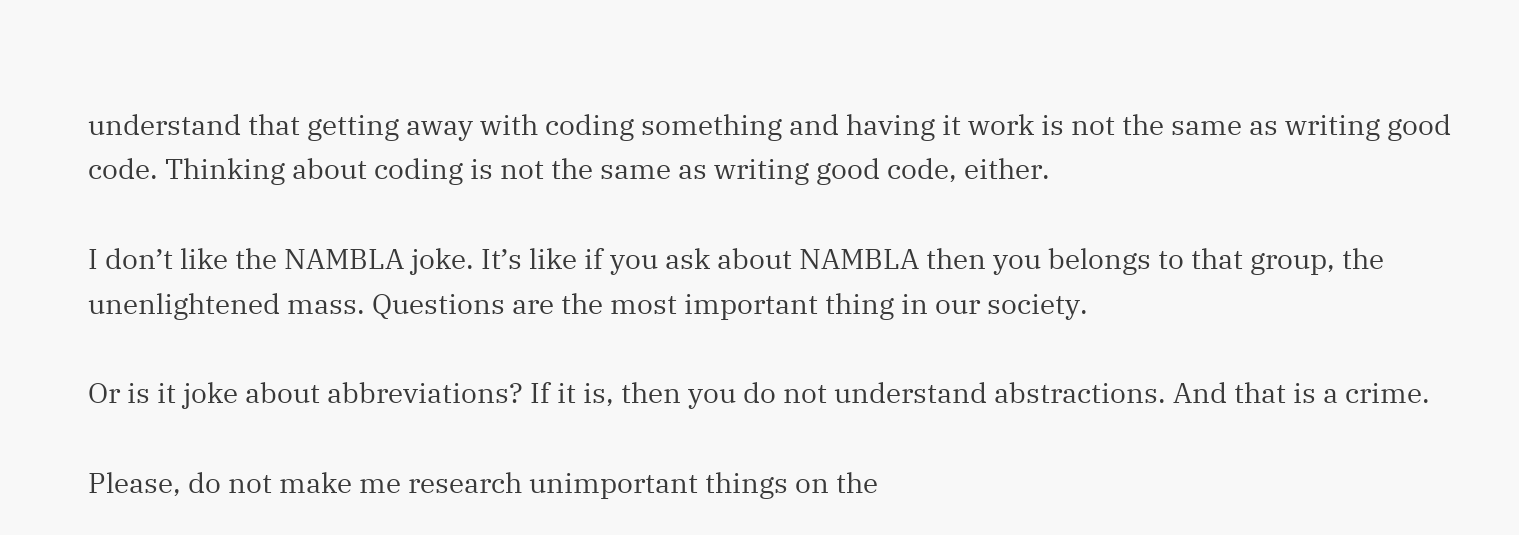understand that getting away with coding something and having it work is not the same as writing good code. Thinking about coding is not the same as writing good code, either.

I don’t like the NAMBLA joke. It’s like if you ask about NAMBLA then you belongs to that group, the unenlightened mass. Questions are the most important thing in our society.

Or is it joke about abbreviations? If it is, then you do not understand abstractions. And that is a crime.

Please, do not make me research unimportant things on the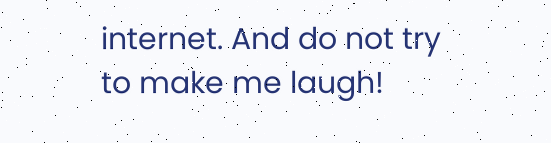internet. And do not try to make me laugh!